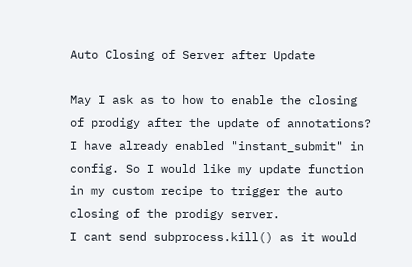Auto Closing of Server after Update

May I ask as to how to enable the closing of prodigy after the update of annotations? I have already enabled "instant_submit" in config. So I would like my update function in my custom recipe to trigger the auto closing of the prodigy server.
I cant send subprocess.kill() as it would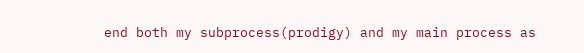end both my subprocess(prodigy) and my main process as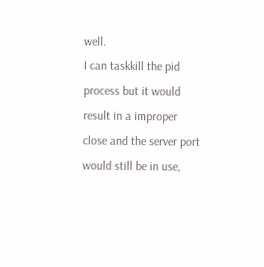well.
I can taskkill the pid process but it would result in a improper close and the server port would still be in use,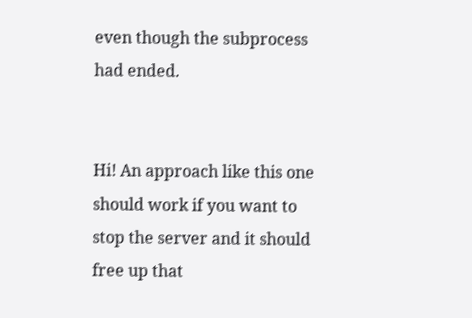even though the subprocess had ended.


Hi! An approach like this one should work if you want to stop the server and it should free up that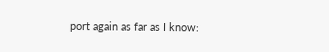port again as far as I know: